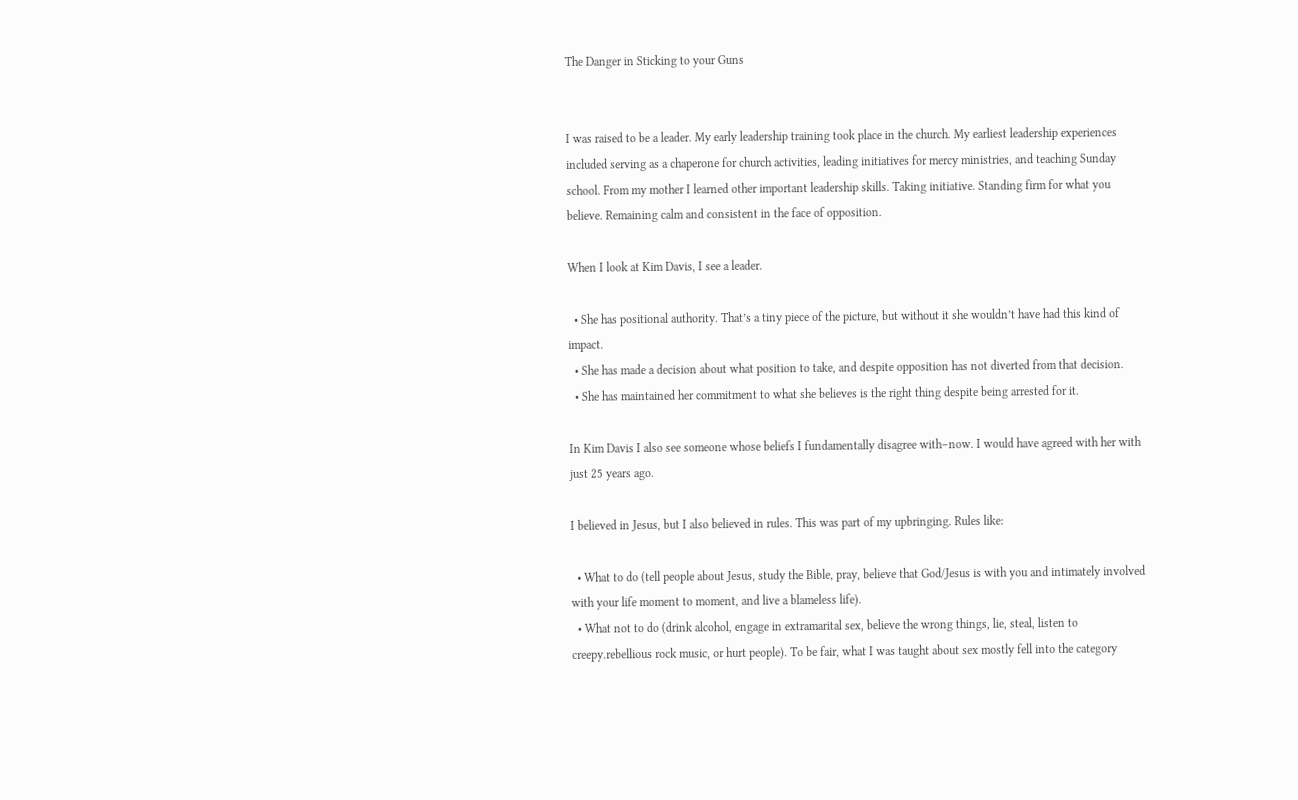The Danger in Sticking to your Guns


I was raised to be a leader. My early leadership training took place in the church. My earliest leadership experiences included serving as a chaperone for church activities, leading initiatives for mercy ministries, and teaching Sunday school. From my mother I learned other important leadership skills. Taking initiative. Standing firm for what you believe. Remaining calm and consistent in the face of opposition.

When I look at Kim Davis, I see a leader.

  • She has positional authority. That’s a tiny piece of the picture, but without it she wouldn’t have had this kind of impact.
  • She has made a decision about what position to take, and despite opposition has not diverted from that decision.
  • She has maintained her commitment to what she believes is the right thing despite being arrested for it.

In Kim Davis I also see someone whose beliefs I fundamentally disagree with–now. I would have agreed with her with just 25 years ago.

I believed in Jesus, but I also believed in rules. This was part of my upbringing. Rules like:

  • What to do (tell people about Jesus, study the Bible, pray, believe that God/Jesus is with you and intimately involved with your life moment to moment, and live a blameless life).
  • What not to do (drink alcohol, engage in extramarital sex, believe the wrong things, lie, steal, listen to creepy.rebellious rock music, or hurt people). To be fair, what I was taught about sex mostly fell into the category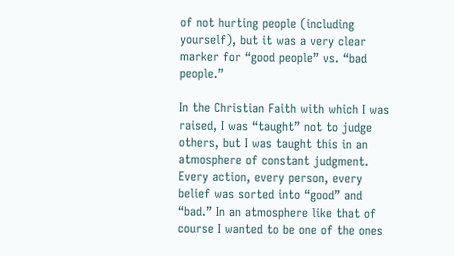of not hurting people (including yourself), but it was a very clear marker for “good people” vs. “bad people.”

In the Christian Faith with which I was raised, I was “taught” not to judge others, but I was taught this in an atmosphere of constant judgment. Every action, every person, every belief was sorted into “good” and “bad.” In an atmosphere like that of course I wanted to be one of the ones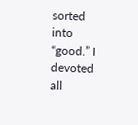sorted into “good.” I devoted all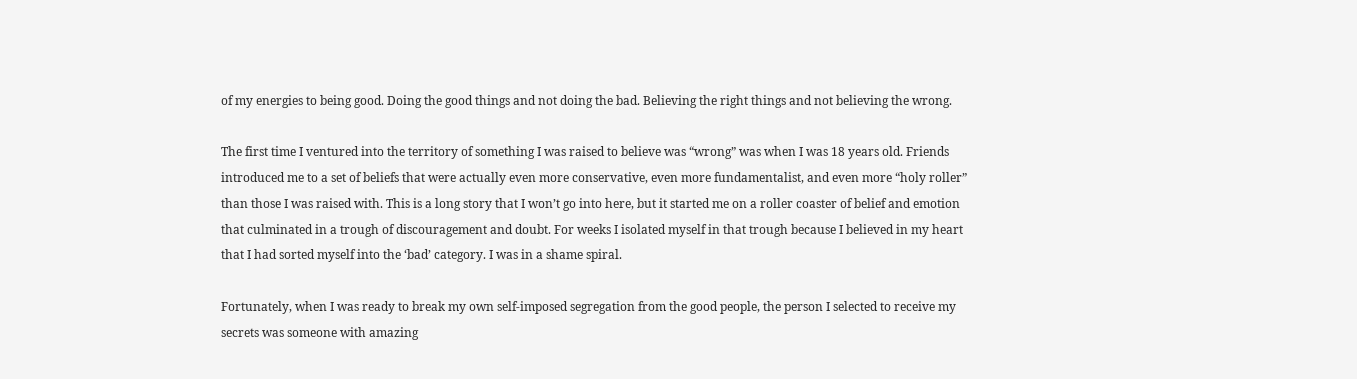of my energies to being good. Doing the good things and not doing the bad. Believing the right things and not believing the wrong.

The first time I ventured into the territory of something I was raised to believe was “wrong” was when I was 18 years old. Friends introduced me to a set of beliefs that were actually even more conservative, even more fundamentalist, and even more “holy roller” than those I was raised with. This is a long story that I won’t go into here, but it started me on a roller coaster of belief and emotion that culminated in a trough of discouragement and doubt. For weeks I isolated myself in that trough because I believed in my heart that I had sorted myself into the ‘bad’ category. I was in a shame spiral.

Fortunately, when I was ready to break my own self-imposed segregation from the good people, the person I selected to receive my secrets was someone with amazing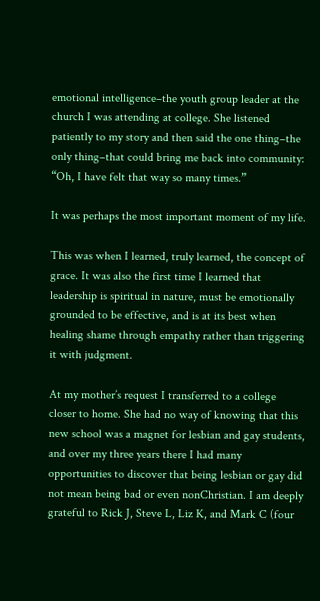emotional intelligence–the youth group leader at the church I was attending at college. She listened patiently to my story and then said the one thing–the only thing–that could bring me back into community: “Oh, I have felt that way so many times.”

It was perhaps the most important moment of my life.

This was when I learned, truly learned, the concept of grace. It was also the first time I learned that leadership is spiritual in nature, must be emotionally grounded to be effective, and is at its best when healing shame through empathy rather than triggering it with judgment.

At my mother’s request I transferred to a college closer to home. She had no way of knowing that this new school was a magnet for lesbian and gay students, and over my three years there I had many opportunities to discover that being lesbian or gay did not mean being bad or even nonChristian. I am deeply grateful to Rick J, Steve L, Liz K, and Mark C (four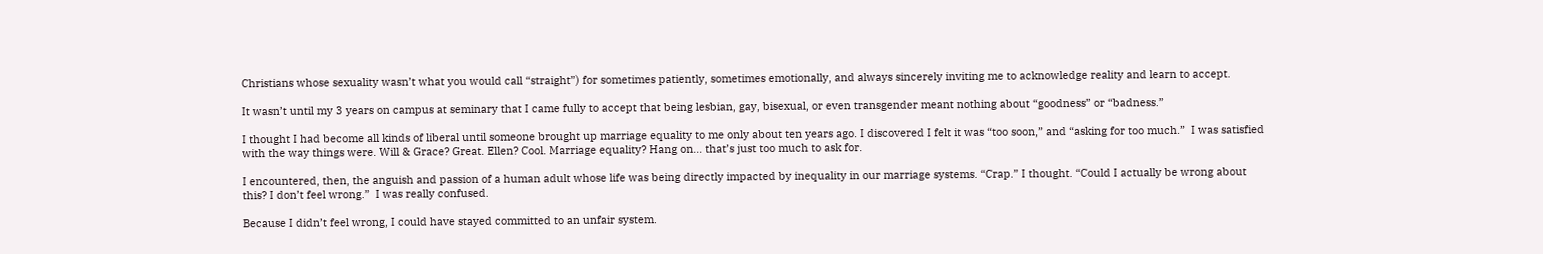Christians whose sexuality wasn’t what you would call “straight”) for sometimes patiently, sometimes emotionally, and always sincerely inviting me to acknowledge reality and learn to accept.

It wasn’t until my 3 years on campus at seminary that I came fully to accept that being lesbian, gay, bisexual, or even transgender meant nothing about “goodness” or “badness.”

I thought I had become all kinds of liberal until someone brought up marriage equality to me only about ten years ago. I discovered I felt it was “too soon,” and “asking for too much.”  I was satisfied with the way things were. Will & Grace? Great. Ellen? Cool. Marriage equality? Hang on… that’s just too much to ask for.

I encountered, then, the anguish and passion of a human adult whose life was being directly impacted by inequality in our marriage systems. “Crap.” I thought. “Could I actually be wrong about this? I don’t feel wrong.”  I was really confused.

Because I didn’t feel wrong, I could have stayed committed to an unfair system.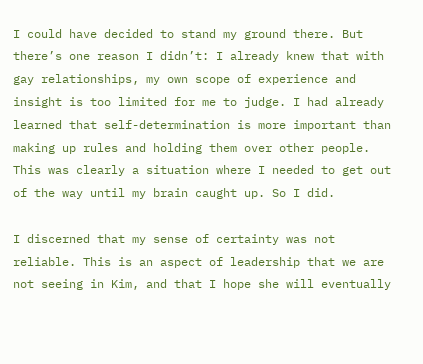I could have decided to stand my ground there. But there’s one reason I didn’t: I already knew that with gay relationships, my own scope of experience and insight is too limited for me to judge. I had already learned that self-determination is more important than making up rules and holding them over other people. This was clearly a situation where I needed to get out of the way until my brain caught up. So I did.

I discerned that my sense of certainty was not reliable. This is an aspect of leadership that we are not seeing in Kim, and that I hope she will eventually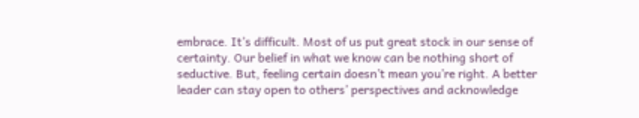embrace. It’s difficult. Most of us put great stock in our sense of certainty. Our belief in what we know can be nothing short of seductive. But, feeling certain doesn’t mean you’re right. A better leader can stay open to others’ perspectives and acknowledge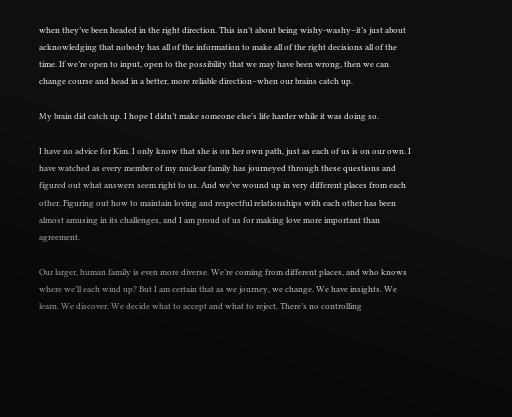when they’ve been headed in the right direction. This isn’t about being wishy-washy–it’s just about acknowledging that nobody has all of the information to make all of the right decisions all of the time. If we’re open to input, open to the possibility that we may have been wrong, then we can change course and head in a better, more reliable direction–when our brains catch up.

My brain did catch up. I hope I didn’t make someone else’s life harder while it was doing so.

I have no advice for Kim. I only know that she is on her own path, just as each of us is on our own. I have watched as every member of my nuclear family has journeyed through these questions and figured out what answers seem right to us. And we’ve wound up in very different places from each other. Figuring out how to maintain loving and respectful relationships with each other has been almost amusing in its challenges, and I am proud of us for making love more important than agreement.

Our larger, human family is even more diverse. We’re coming from different places, and who knows where we’ll each wind up? But I am certain that as we journey, we change. We have insights. We learn. We discover. We decide what to accept and what to reject. There’s no controlling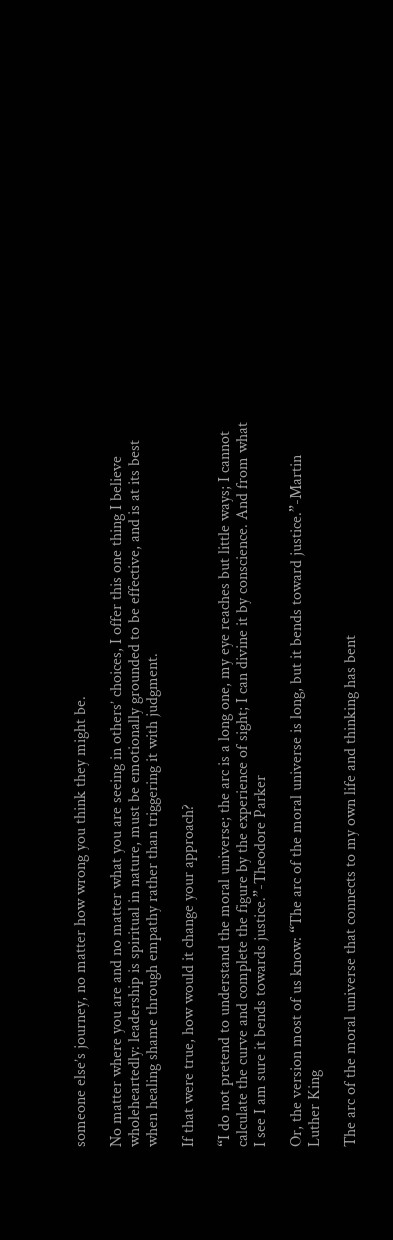someone else’s journey, no matter how wrong you think they might be.

No matter where you are and no matter what you are seeing in others’ choices, I offer this one thing I believe wholeheartedly: leadership is spiritual in nature, must be emotionally grounded to be effective, and is at its best when healing shame through empathy rather than triggering it with judgment.

If that were true, how would it change your approach?

“I do not pretend to understand the moral universe; the arc is a long one, my eye reaches but little ways; I cannot calculate the curve and complete the figure by the experience of sight; I can divine it by conscience. And from what I see I am sure it bends towards justice.”-Theodore Parker

Or, the version most of us know: “The arc of the moral universe is long, but it bends toward justice.”-Martin Luther King

The arc of the moral universe that connects to my own life and thinking has bent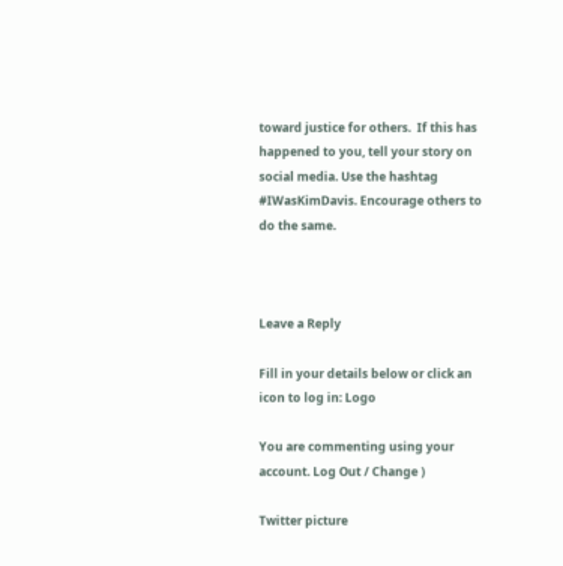toward justice for others.  If this has happened to you, tell your story on social media. Use the hashtag #IWasKimDavis. Encourage others to do the same.



Leave a Reply

Fill in your details below or click an icon to log in: Logo

You are commenting using your account. Log Out / Change )

Twitter picture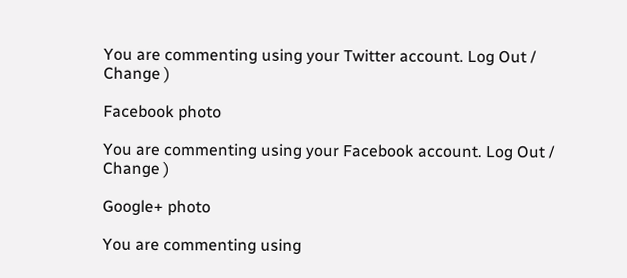You are commenting using your Twitter account. Log Out / Change )

Facebook photo

You are commenting using your Facebook account. Log Out / Change )

Google+ photo

You are commenting using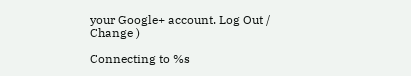your Google+ account. Log Out / Change )

Connecting to %s